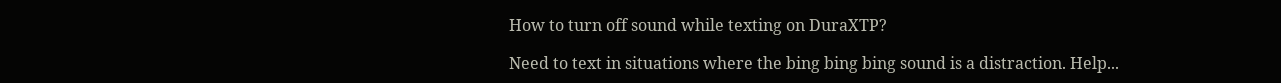How to turn off sound while texting on DuraXTP?

Need to text in situations where the bing bing bing sound is a distraction. Help...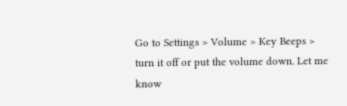Go to Settings > Volume > Key Beeps > turn it off or put the volume down. Let me know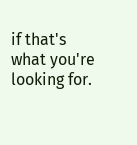if that's what you're looking for.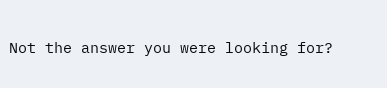Not the answer you were looking for?